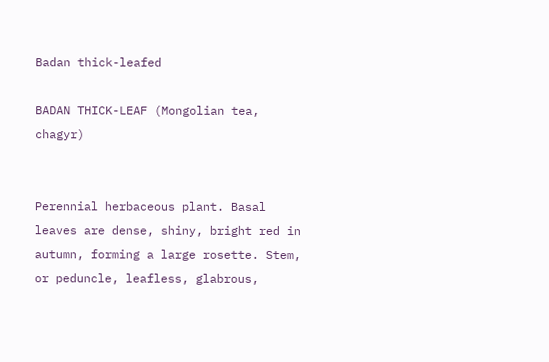Badan thick-leafed

BADAN THICK-LEAF (Mongolian tea, chagyr)


Perennial herbaceous plant. Basal leaves are dense, shiny, bright red in autumn, forming a large rosette. Stem, or peduncle, leafless, glabrous,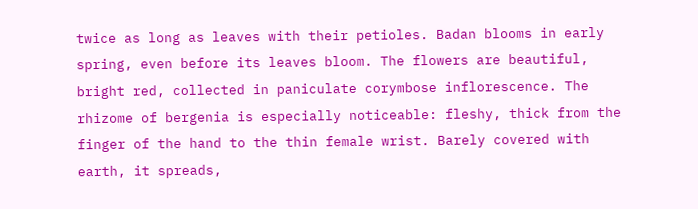twice as long as leaves with their petioles. Badan blooms in early spring, even before its leaves bloom. The flowers are beautiful, bright red, collected in paniculate corymbose inflorescence. The rhizome of bergenia is especially noticeable: fleshy, thick from the finger of the hand to the thin female wrist. Barely covered with earth, it spreads,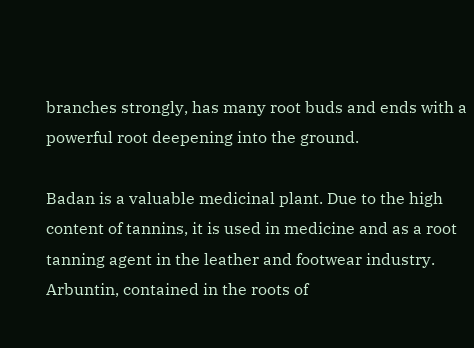branches strongly, has many root buds and ends with a powerful root deepening into the ground.

Badan is a valuable medicinal plant. Due to the high content of tannins, it is used in medicine and as a root tanning agent in the leather and footwear industry. Arbuntin, contained in the roots of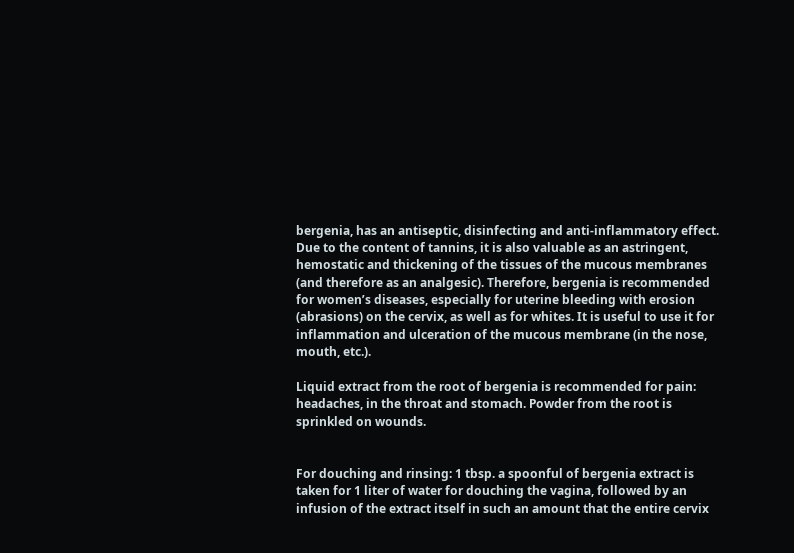bergenia, has an antiseptic, disinfecting and anti-inflammatory effect. Due to the content of tannins, it is also valuable as an astringent, hemostatic and thickening of the tissues of the mucous membranes (and therefore as an analgesic). Therefore, bergenia is recommended for women’s diseases, especially for uterine bleeding with erosion (abrasions) on the cervix, as well as for whites. It is useful to use it for inflammation and ulceration of the mucous membrane (in the nose, mouth, etc.).

Liquid extract from the root of bergenia is recommended for pain: headaches, in the throat and stomach. Powder from the root is sprinkled on wounds.


For douching and rinsing: 1 tbsp. a spoonful of bergenia extract is taken for 1 liter of water for douching the vagina, followed by an infusion of the extract itself in such an amount that the entire cervix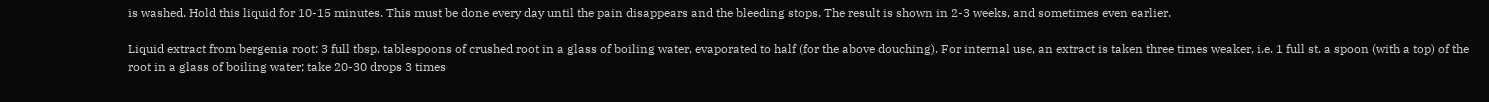is washed. Hold this liquid for 10-15 minutes. This must be done every day until the pain disappears and the bleeding stops. The result is shown in 2-3 weeks, and sometimes even earlier.

Liquid extract from bergenia root: 3 full tbsp. tablespoons of crushed root in a glass of boiling water, evaporated to half (for the above douching). For internal use, an extract is taken three times weaker, i.e. 1 full st. a spoon (with a top) of the root in a glass of boiling water; take 20-30 drops 3 times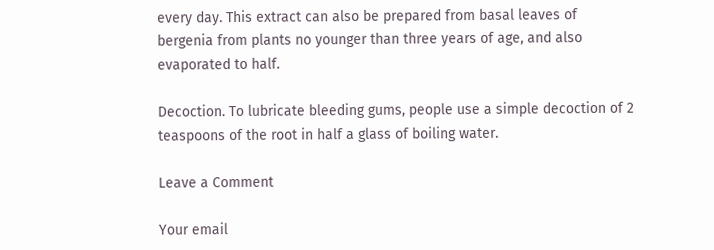every day. This extract can also be prepared from basal leaves of bergenia from plants no younger than three years of age, and also evaporated to half.

Decoction. To lubricate bleeding gums, people use a simple decoction of 2 teaspoons of the root in half a glass of boiling water.

Leave a Comment

Your email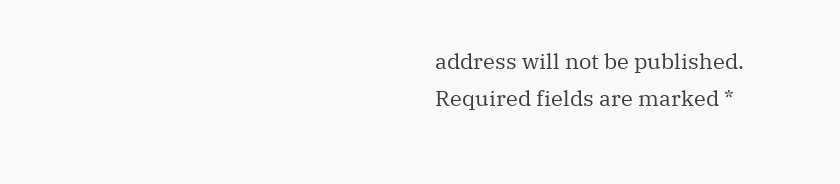address will not be published. Required fields are marked *